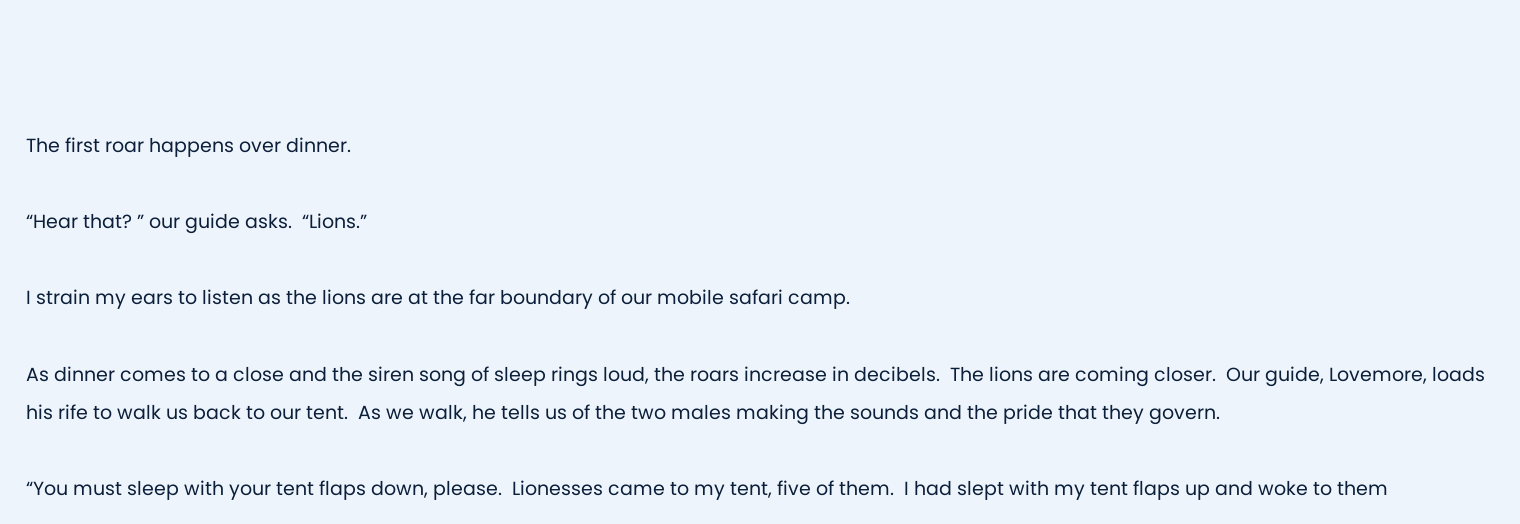The first roar happens over dinner.

“Hear that? ” our guide asks.  “Lions.”

I strain my ears to listen as the lions are at the far boundary of our mobile safari camp.

As dinner comes to a close and the siren song of sleep rings loud, the roars increase in decibels.  The lions are coming closer.  Our guide, Lovemore, loads his rife to walk us back to our tent.  As we walk, he tells us of the two males making the sounds and the pride that they govern.

“You must sleep with your tent flaps down, please.  Lionesses came to my tent, five of them.  I had slept with my tent flaps up and woke to them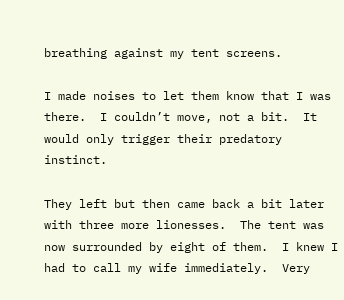breathing against my tent screens.

I made noises to let them know that I was there.  I couldn’t move, not a bit.  It would only trigger their predatory instinct.

They left but then came back a bit later with three more lionesses.  The tent was now surrounded by eight of them.  I knew I had to call my wife immediately.  Very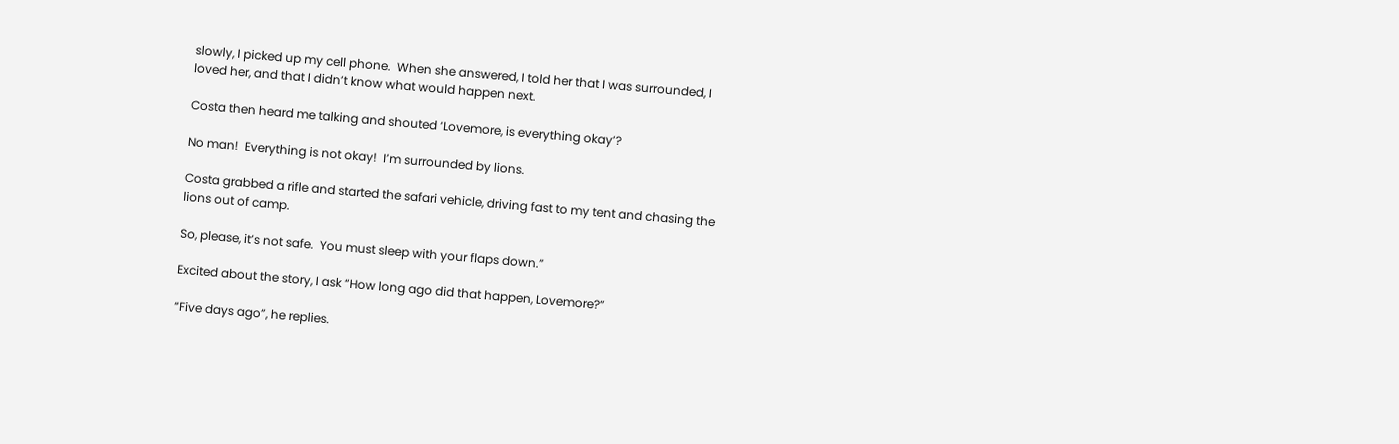slowly, I picked up my cell phone.  When she answered, I told her that I was surrounded, I loved her, and that I didn’t know what would happen next.

Costa then heard me talking and shouted ‘Lovemore, is everything okay’?

No man!  Everything is not okay!  I’m surrounded by lions.

Costa grabbed a rifle and started the safari vehicle, driving fast to my tent and chasing the lions out of camp.

So, please, it’s not safe.  You must sleep with your flaps down.”

Excited about the story, I ask “How long ago did that happen, Lovemore?”

“Five days ago”, he replies.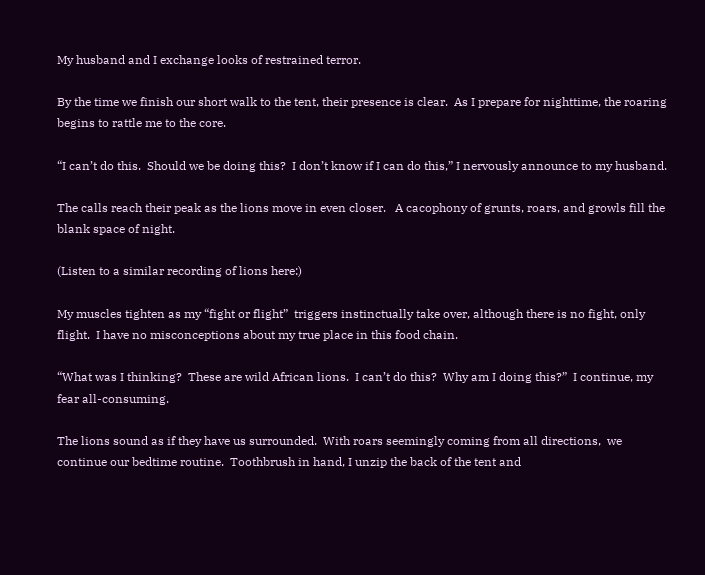My husband and I exchange looks of restrained terror.

By the time we finish our short walk to the tent, their presence is clear.  As I prepare for nighttime, the roaring begins to rattle me to the core.

“I can’t do this.  Should we be doing this?  I don’t know if I can do this,” I nervously announce to my husband.

The calls reach their peak as the lions move in even closer.   A cacophony of grunts, roars, and growls fill the blank space of night.

(Listen to a similar recording of lions here:)

My muscles tighten as my “fight or flight”  triggers instinctually take over, although there is no fight, only flight.  I have no misconceptions about my true place in this food chain.

“What was I thinking?  These are wild African lions.  I can’t do this?  Why am I doing this?”  I continue, my fear all-consuming.

The lions sound as if they have us surrounded.  With roars seemingly coming from all directions,  we continue our bedtime routine.  Toothbrush in hand, I unzip the back of the tent and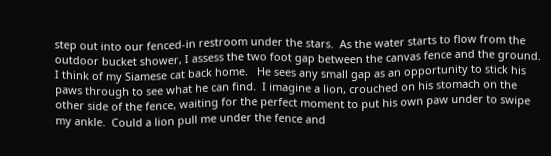step out into our fenced-in restroom under the stars.  As the water starts to flow from the outdoor bucket shower, I assess the two foot gap between the canvas fence and the ground.  I think of my Siamese cat back home.   He sees any small gap as an opportunity to stick his paws through to see what he can find.  I imagine a lion, crouched on his stomach on the other side of the fence, waiting for the perfect moment to put his own paw under to swipe my ankle.  Could a lion pull me under the fence and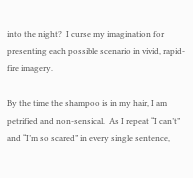into the night?  I curse my imagination for presenting each possible scenario in vivid, rapid-fire imagery.

By the time the shampoo is in my hair, I am petrified and non-sensical.  As I repeat “I can’t” and “I’m so scared” in every single sentence,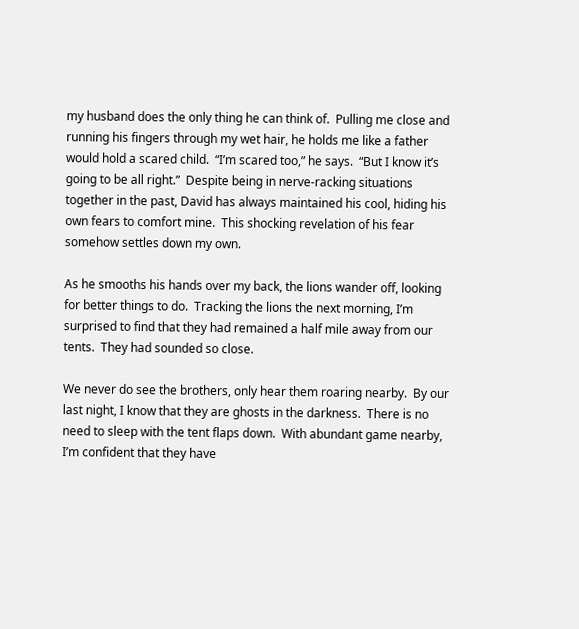my husband does the only thing he can think of.  Pulling me close and running his fingers through my wet hair, he holds me like a father would hold a scared child.  “I’m scared too,” he says.  “But I know it’s going to be all right.”  Despite being in nerve-racking situations together in the past, David has always maintained his cool, hiding his own fears to comfort mine.  This shocking revelation of his fear somehow settles down my own.

As he smooths his hands over my back, the lions wander off, looking for better things to do.  Tracking the lions the next morning, I’m surprised to find that they had remained a half mile away from our tents.  They had sounded so close.

We never do see the brothers, only hear them roaring nearby.  By our last night, I know that they are ghosts in the darkness.  There is no need to sleep with the tent flaps down.  With abundant game nearby, I’m confident that they have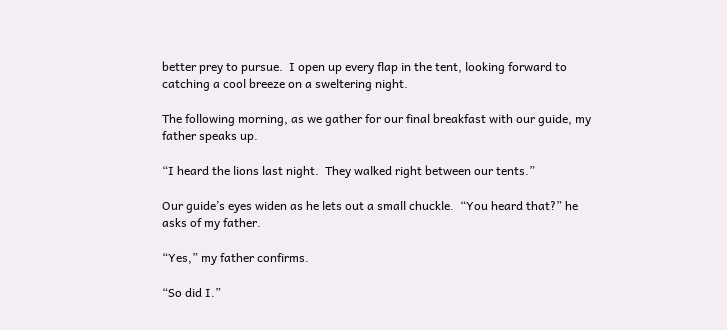better prey to pursue.  I open up every flap in the tent, looking forward to catching a cool breeze on a sweltering night.

The following morning, as we gather for our final breakfast with our guide, my father speaks up.

“I heard the lions last night.  They walked right between our tents.”

Our guide’s eyes widen as he lets out a small chuckle.  “You heard that?” he asks of my father.

“Yes,” my father confirms.

“So did I.”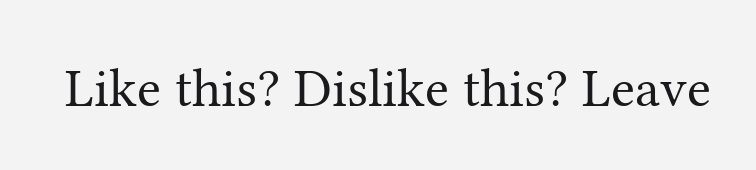Like this? Dislike this? Leave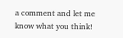a comment and let me know what you think!